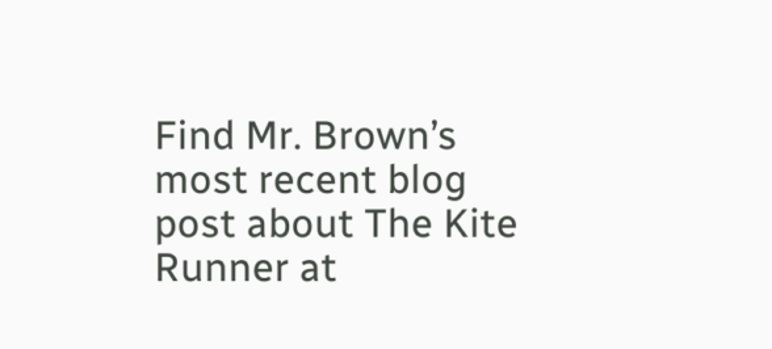Find Mr. Brown’s most recent blog post about The Kite Runner at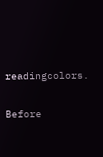readingcolors.

Before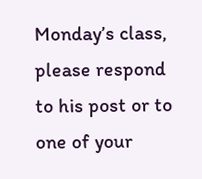Monday’s class, please respond to his post or to one of your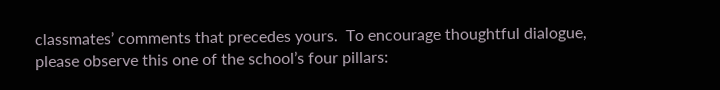classmates’ comments that precedes yours.  To encourage thoughtful dialogue, please observe this one of the school’s four pillars: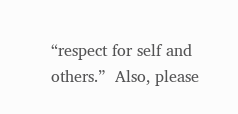“respect for self and others.”  Also, please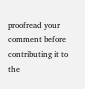proofread your comment before contributing it to the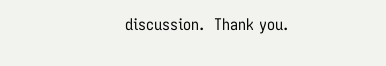discussion.  Thank you.